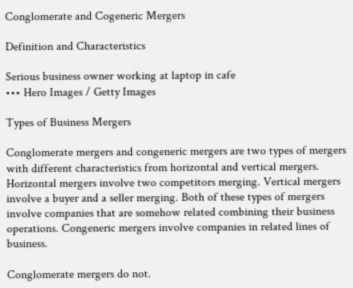Conglomerate and Cogeneric Mergers

Definition and Characteristics

Serious business owner working at laptop in cafe
••• Hero Images / Getty Images

Types of Business Mergers

Conglomerate mergers and congeneric mergers are two types of mergers with different characteristics from horizontal and vertical mergers. Horizontal mergers involve two competitors merging. Vertical mergers involve a buyer and a seller merging. Both of these types of mergers involve companies that are somehow related combining their business operations. Congeneric mergers involve companies in related lines of business.

Conglomerate mergers do not.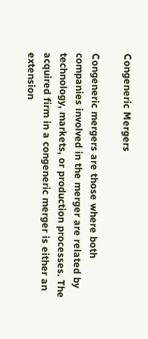Congeneric Mergers

Congeneric mergers are those where both companies involved in the merger are related by technology, markets, or production processes. The acquired firm in a congeneric merger is either an extension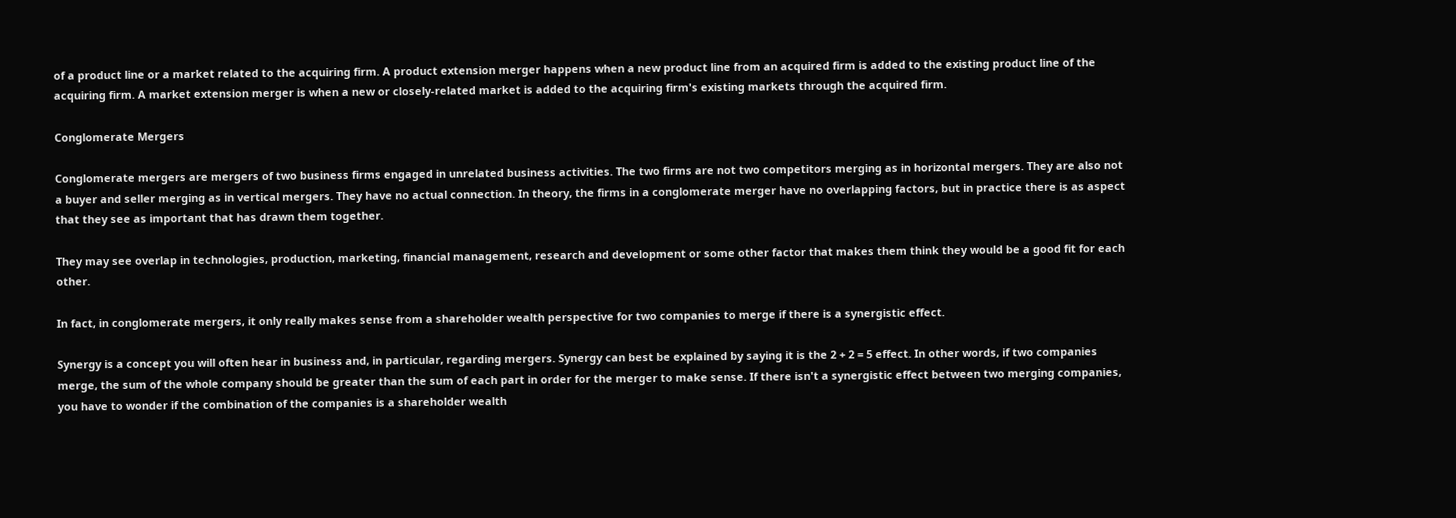of a product line or a market related to the acquiring firm. A product extension merger happens when a new product line from an acquired firm is added to the existing product line of the acquiring firm. A market extension merger is when a new or closely-related market is added to the acquiring firm's existing markets through the acquired firm.

Conglomerate Mergers

Conglomerate mergers are mergers of two business firms engaged in unrelated business activities. The two firms are not two competitors merging as in horizontal mergers. They are also not a buyer and seller merging as in vertical mergers. They have no actual connection. In theory, the firms in a conglomerate merger have no overlapping factors, but in practice there is as aspect that they see as important that has drawn them together.

They may see overlap in technologies, production, marketing, financial management, research and development or some other factor that makes them think they would be a good fit for each other.

In fact, in conglomerate mergers, it only really makes sense from a shareholder wealth perspective for two companies to merge if there is a synergistic effect.

Synergy is a concept you will often hear in business and, in particular, regarding mergers. Synergy can best be explained by saying it is the 2 + 2 = 5 effect. In other words, if two companies merge, the sum of the whole company should be greater than the sum of each part in order for the merger to make sense. If there isn't a synergistic effect between two merging companies, you have to wonder if the combination of the companies is a shareholder wealth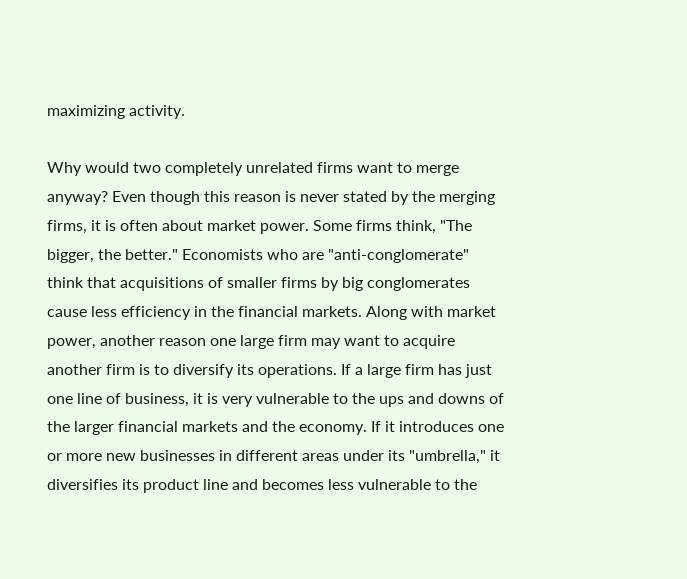maximizing activity.

Why would two completely unrelated firms want to merge anyway? Even though this reason is never stated by the merging firms, it is often about market power. Some firms think, "The bigger, the better." Economists who are "anti-conglomerate" think that acquisitions of smaller firms by big conglomerates cause less efficiency in the financial markets. Along with market power, another reason one large firm may want to acquire another firm is to diversify its operations. If a large firm has just one line of business, it is very vulnerable to the ups and downs of the larger financial markets and the economy. If it introduces one or more new businesses in different areas under its "umbrella," it diversifies its product line and becomes less vulnerable to the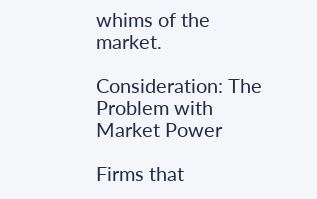whims of the market.

Consideration: The Problem with Market Power

Firms that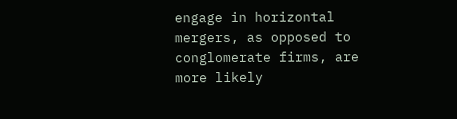engage in horizontal mergers, as opposed to conglomerate firms, are more likely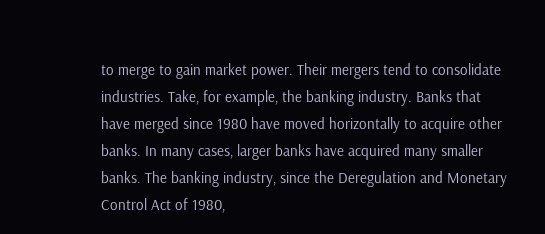to merge to gain market power. Their mergers tend to consolidate industries. Take, for example, the banking industry. Banks that have merged since 1980 have moved horizontally to acquire other banks. In many cases, larger banks have acquired many smaller banks. The banking industry, since the Deregulation and Monetary Control Act of 1980,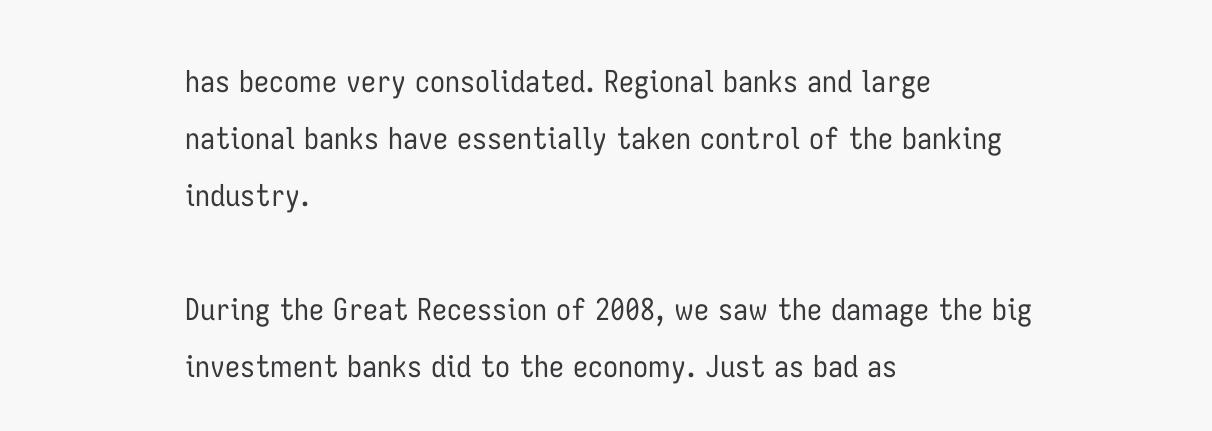has become very consolidated. Regional banks and large national banks have essentially taken control of the banking industry.

During the Great Recession of 2008, we saw the damage the big investment banks did to the economy. Just as bad as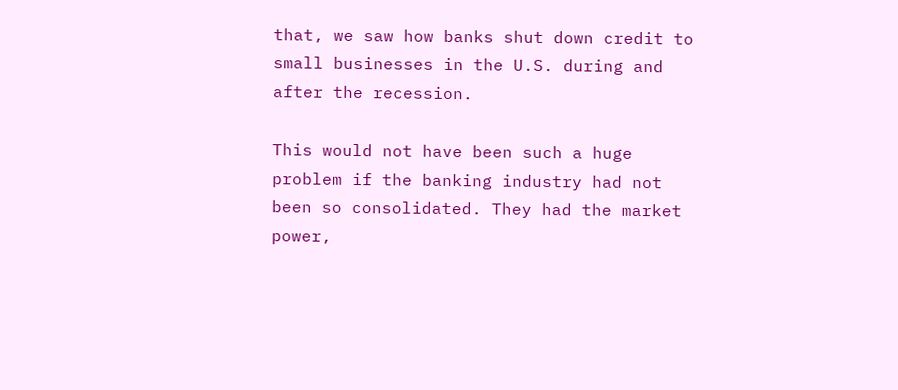that, we saw how banks shut down credit to small businesses in the U.S. during and after the recession.

This would not have been such a huge problem if the banking industry had not been so consolidated. They had the market power,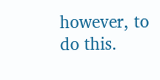however, to do this.